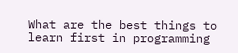What are the best things to learn first in programming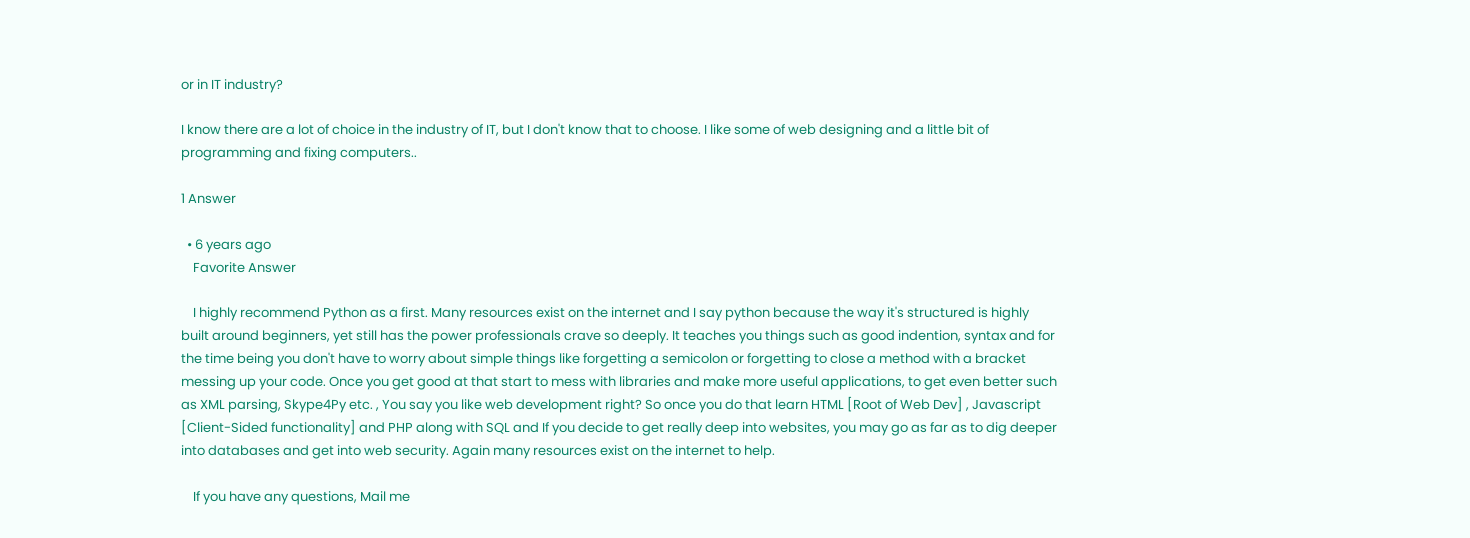or in IT industry?

I know there are a lot of choice in the industry of IT, but I don't know that to choose. I like some of web designing and a little bit of programming and fixing computers..

1 Answer

  • 6 years ago
    Favorite Answer

    I highly recommend Python as a first. Many resources exist on the internet and I say python because the way it's structured is highly built around beginners, yet still has the power professionals crave so deeply. It teaches you things such as good indention, syntax and for the time being you don't have to worry about simple things like forgetting a semicolon or forgetting to close a method with a bracket messing up your code. Once you get good at that start to mess with libraries and make more useful applications, to get even better such as XML parsing, Skype4Py etc. , You say you like web development right? So once you do that learn HTML [Root of Web Dev] , Javascript [Client-Sided functionality] and PHP along with SQL and If you decide to get really deep into websites, you may go as far as to dig deeper into databases and get into web security. Again many resources exist on the internet to help.

    If you have any questions, Mail me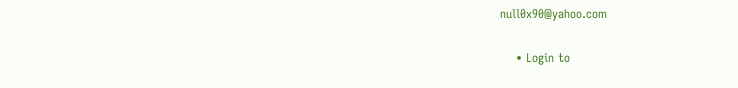null0x90@yahoo.com

    • Login to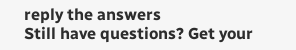reply the answers
Still have questions? Get your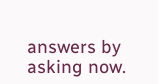answers by asking now.